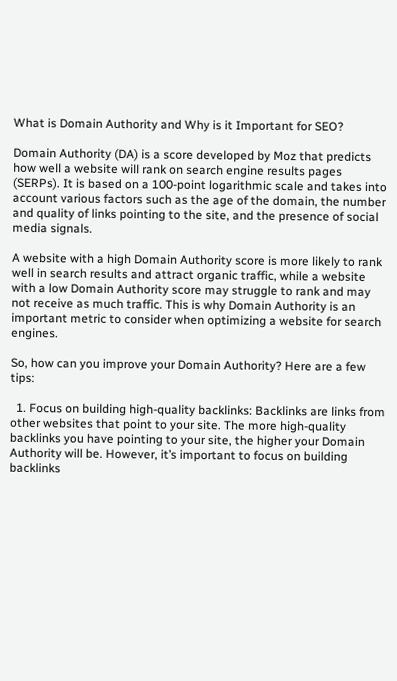What is Domain Authority and Why is it Important for SEO?

Domain Authority (DA) is a score developed by Moz that predicts how well a website will rank on search engine results pages (SERPs). It is based on a 100-point logarithmic scale and takes into account various factors such as the age of the domain, the number and quality of links pointing to the site, and the presence of social media signals.

A website with a high Domain Authority score is more likely to rank well in search results and attract organic traffic, while a website with a low Domain Authority score may struggle to rank and may not receive as much traffic. This is why Domain Authority is an important metric to consider when optimizing a website for search engines.

So, how can you improve your Domain Authority? Here are a few tips:

  1. Focus on building high-quality backlinks: Backlinks are links from other websites that point to your site. The more high-quality backlinks you have pointing to your site, the higher your Domain Authority will be. However, it’s important to focus on building backlinks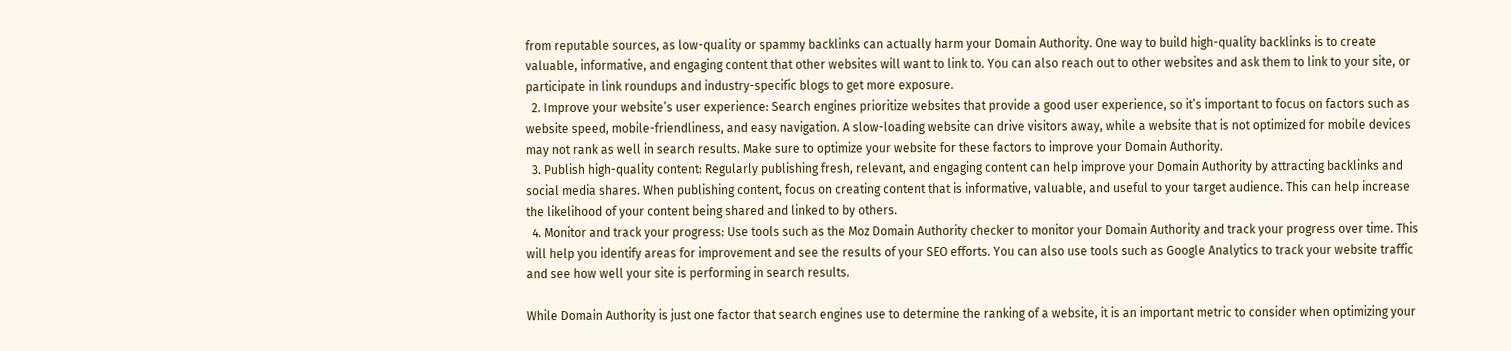from reputable sources, as low-quality or spammy backlinks can actually harm your Domain Authority. One way to build high-quality backlinks is to create valuable, informative, and engaging content that other websites will want to link to. You can also reach out to other websites and ask them to link to your site, or participate in link roundups and industry-specific blogs to get more exposure.
  2. Improve your website’s user experience: Search engines prioritize websites that provide a good user experience, so it’s important to focus on factors such as website speed, mobile-friendliness, and easy navigation. A slow-loading website can drive visitors away, while a website that is not optimized for mobile devices may not rank as well in search results. Make sure to optimize your website for these factors to improve your Domain Authority.
  3. Publish high-quality content: Regularly publishing fresh, relevant, and engaging content can help improve your Domain Authority by attracting backlinks and social media shares. When publishing content, focus on creating content that is informative, valuable, and useful to your target audience. This can help increase the likelihood of your content being shared and linked to by others.
  4. Monitor and track your progress: Use tools such as the Moz Domain Authority checker to monitor your Domain Authority and track your progress over time. This will help you identify areas for improvement and see the results of your SEO efforts. You can also use tools such as Google Analytics to track your website traffic and see how well your site is performing in search results.

While Domain Authority is just one factor that search engines use to determine the ranking of a website, it is an important metric to consider when optimizing your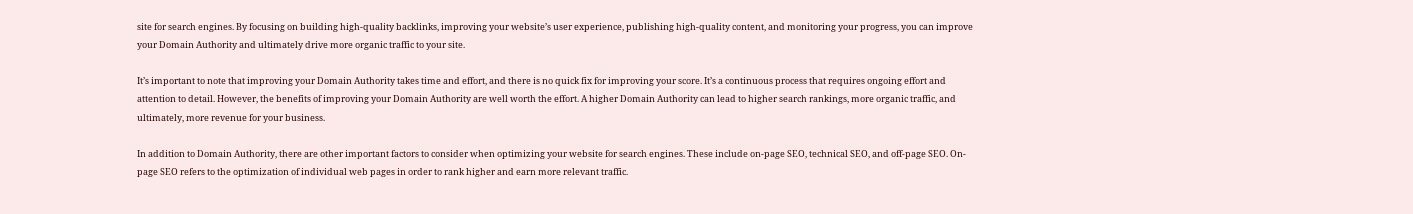site for search engines. By focusing on building high-quality backlinks, improving your website’s user experience, publishing high-quality content, and monitoring your progress, you can improve your Domain Authority and ultimately drive more organic traffic to your site.

It’s important to note that improving your Domain Authority takes time and effort, and there is no quick fix for improving your score. It’s a continuous process that requires ongoing effort and attention to detail. However, the benefits of improving your Domain Authority are well worth the effort. A higher Domain Authority can lead to higher search rankings, more organic traffic, and ultimately, more revenue for your business.

In addition to Domain Authority, there are other important factors to consider when optimizing your website for search engines. These include on-page SEO, technical SEO, and off-page SEO. On-page SEO refers to the optimization of individual web pages in order to rank higher and earn more relevant traffic.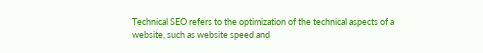Technical SEO refers to the optimization of the technical aspects of a website, such as website speed and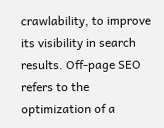crawlability, to improve its visibility in search results. Off-page SEO refers to the optimization of a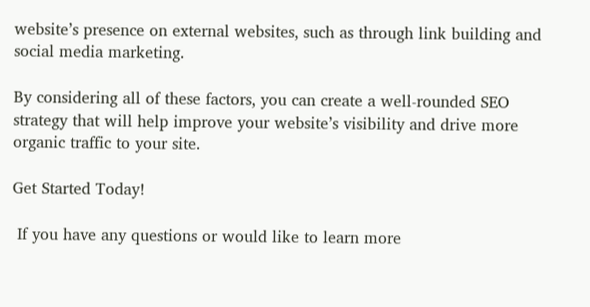website’s presence on external websites, such as through link building and social media marketing.

By considering all of these factors, you can create a well-rounded SEO strategy that will help improve your website’s visibility and drive more organic traffic to your site.

Get Started Today!

 If you have any questions or would like to learn more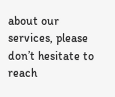about our services, please don’t hesitate to reach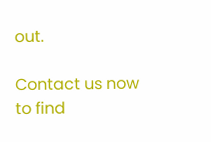out.

Contact us now to find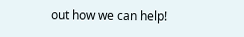out how we can help!